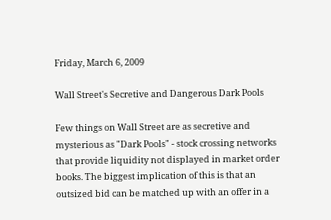Friday, March 6, 2009

Wall Street's Secretive and Dangerous Dark Pools

Few things on Wall Street are as secretive and mysterious as "Dark Pools" - stock crossing networks that provide liquidity not displayed in market order books. The biggest implication of this is that an outsized bid can be matched up with an offer in a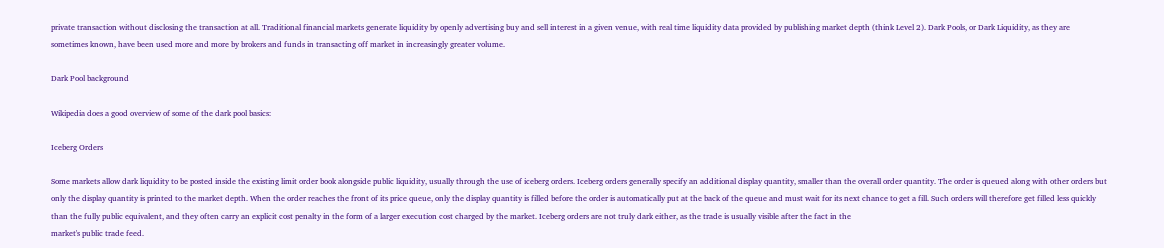private transaction without disclosing the transaction at all. Traditional financial markets generate liquidity by openly advertising buy and sell interest in a given venue, with real time liquidity data provided by publishing market depth (think Level 2). Dark Pools, or Dark Liquidity, as they are sometimes known, have been used more and more by brokers and funds in transacting off market in increasingly greater volume.

Dark Pool background

Wikipedia does a good overview of some of the dark pool basics:

Iceberg Orders

Some markets allow dark liquidity to be posted inside the existing limit order book alongside public liquidity, usually through the use of iceberg orders. Iceberg orders generally specify an additional display quantity, smaller than the overall order quantity. The order is queued along with other orders but only the display quantity is printed to the market depth. When the order reaches the front of its price queue, only the display quantity is filled before the order is automatically put at the back of the queue and must wait for its next chance to get a fill. Such orders will therefore get filled less quickly than the fully public equivalent, and they often carry an explicit cost penalty in the form of a larger execution cost charged by the market. Iceberg orders are not truly dark either, as the trade is usually visible after the fact in the
market's public trade feed.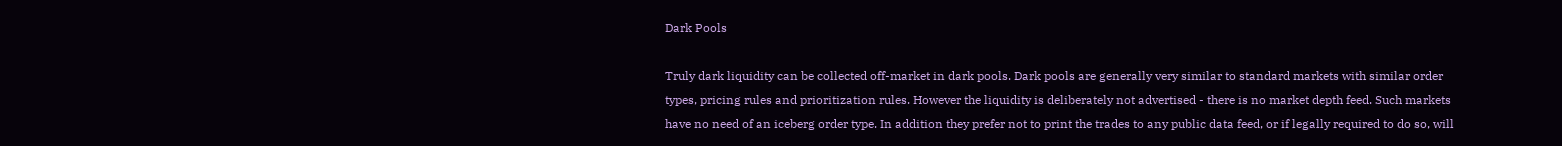Dark Pools

Truly dark liquidity can be collected off-market in dark pools. Dark pools are generally very similar to standard markets with similar order types, pricing rules and prioritization rules. However the liquidity is deliberately not advertised - there is no market depth feed. Such markets have no need of an iceberg order type. In addition they prefer not to print the trades to any public data feed, or if legally required to do so, will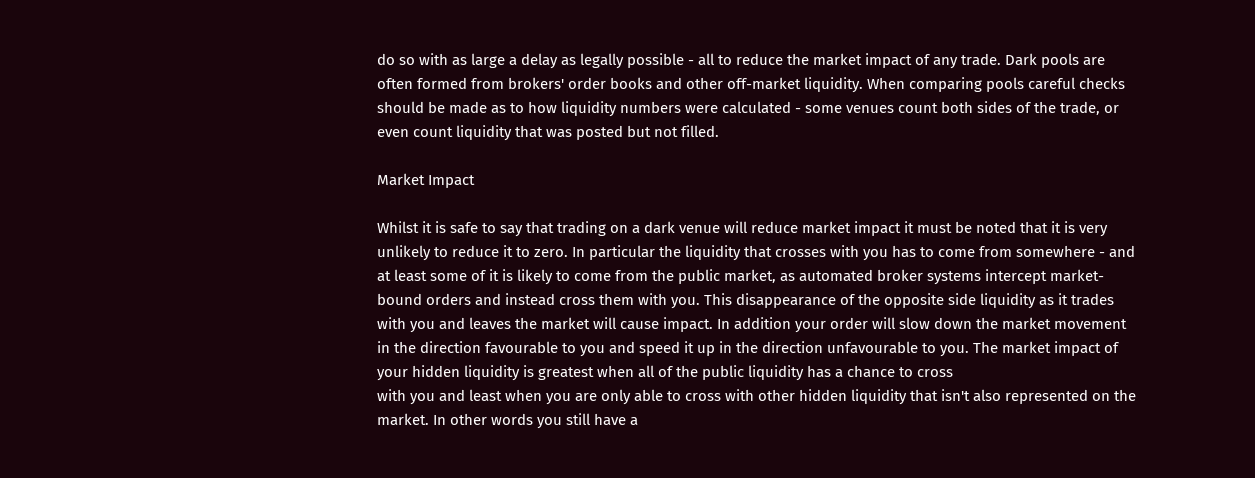do so with as large a delay as legally possible - all to reduce the market impact of any trade. Dark pools are often formed from brokers' order books and other off-market liquidity. When comparing pools careful checks should be made as to how liquidity numbers were calculated - some venues count both sides of the trade, or even count liquidity that was posted but not filled.

Market Impact

Whilst it is safe to say that trading on a dark venue will reduce market impact it must be noted that it is very unlikely to reduce it to zero. In particular the liquidity that crosses with you has to come from somewhere - and at least some of it is likely to come from the public market, as automated broker systems intercept market-bound orders and instead cross them with you. This disappearance of the opposite side liquidity as it trades with you and leaves the market will cause impact. In addition your order will slow down the market movement in the direction favourable to you and speed it up in the direction unfavourable to you. The market impact of your hidden liquidity is greatest when all of the public liquidity has a chance to cross
with you and least when you are only able to cross with other hidden liquidity that isn't also represented on the market. In other words you still have a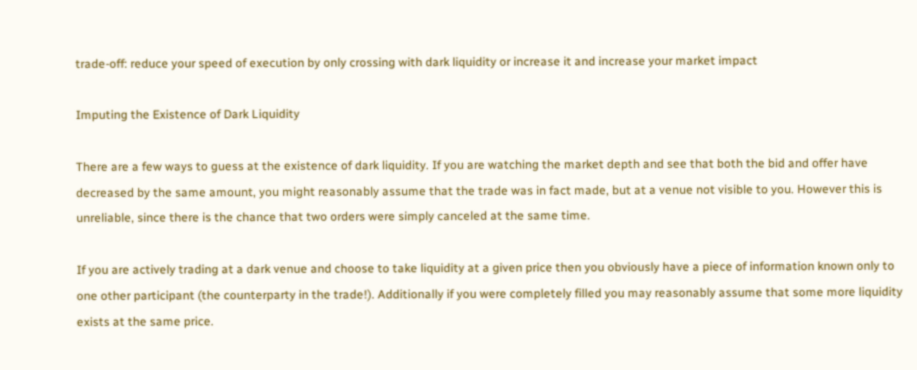trade-off: reduce your speed of execution by only crossing with dark liquidity or increase it and increase your market impact

Imputing the Existence of Dark Liquidity

There are a few ways to guess at the existence of dark liquidity. If you are watching the market depth and see that both the bid and offer have decreased by the same amount, you might reasonably assume that the trade was in fact made, but at a venue not visible to you. However this is unreliable, since there is the chance that two orders were simply canceled at the same time.

If you are actively trading at a dark venue and choose to take liquidity at a given price then you obviously have a piece of information known only to one other participant (the counterparty in the trade!). Additionally if you were completely filled you may reasonably assume that some more liquidity exists at the same price.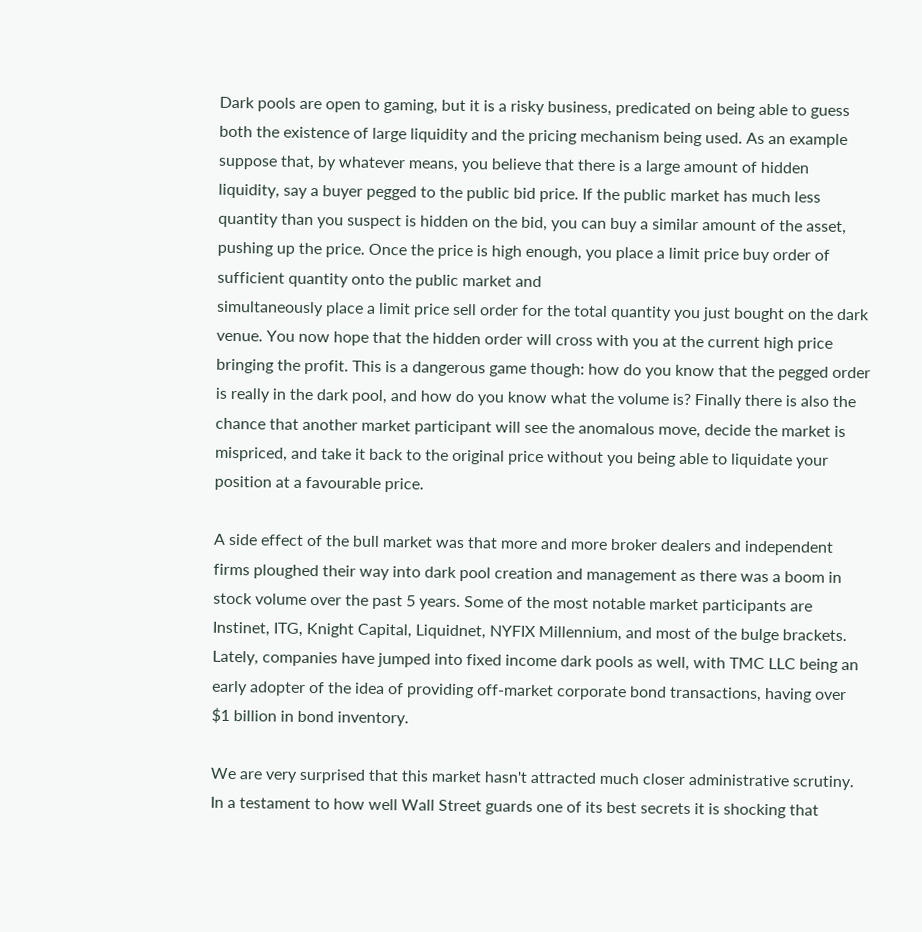Dark pools are open to gaming, but it is a risky business, predicated on being able to guess both the existence of large liquidity and the pricing mechanism being used. As an example suppose that, by whatever means, you believe that there is a large amount of hidden liquidity, say a buyer pegged to the public bid price. If the public market has much less quantity than you suspect is hidden on the bid, you can buy a similar amount of the asset, pushing up the price. Once the price is high enough, you place a limit price buy order of sufficient quantity onto the public market and
simultaneously place a limit price sell order for the total quantity you just bought on the dark venue. You now hope that the hidden order will cross with you at the current high price bringing the profit. This is a dangerous game though: how do you know that the pegged order is really in the dark pool, and how do you know what the volume is? Finally there is also the chance that another market participant will see the anomalous move, decide the market is mispriced, and take it back to the original price without you being able to liquidate your position at a favourable price.

A side effect of the bull market was that more and more broker dealers and independent firms ploughed their way into dark pool creation and management as there was a boom in stock volume over the past 5 years. Some of the most notable market participants are Instinet, ITG, Knight Capital, Liquidnet, NYFIX Millennium, and most of the bulge brackets. Lately, companies have jumped into fixed income dark pools as well, with TMC LLC being an early adopter of the idea of providing off-market corporate bond transactions, having over $1 billion in bond inventory.

We are very surprised that this market hasn't attracted much closer administrative scrutiny. In a testament to how well Wall Street guards one of its best secrets it is shocking that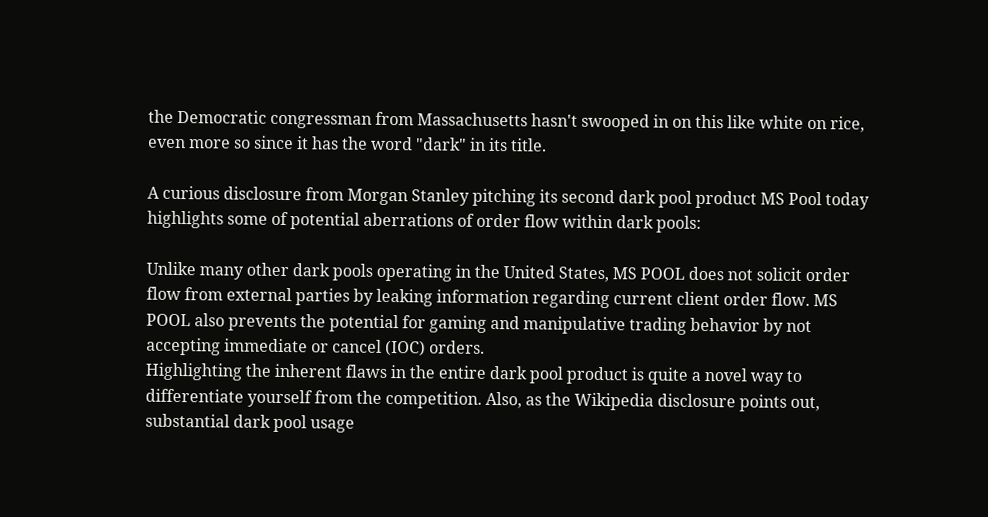the Democratic congressman from Massachusetts hasn't swooped in on this like white on rice, even more so since it has the word "dark" in its title.

A curious disclosure from Morgan Stanley pitching its second dark pool product MS Pool today highlights some of potential aberrations of order flow within dark pools:

Unlike many other dark pools operating in the United States, MS POOL does not solicit order flow from external parties by leaking information regarding current client order flow. MS POOL also prevents the potential for gaming and manipulative trading behavior by not accepting immediate or cancel (IOC) orders.
Highlighting the inherent flaws in the entire dark pool product is quite a novel way to differentiate yourself from the competition. Also, as the Wikipedia disclosure points out, substantial dark pool usage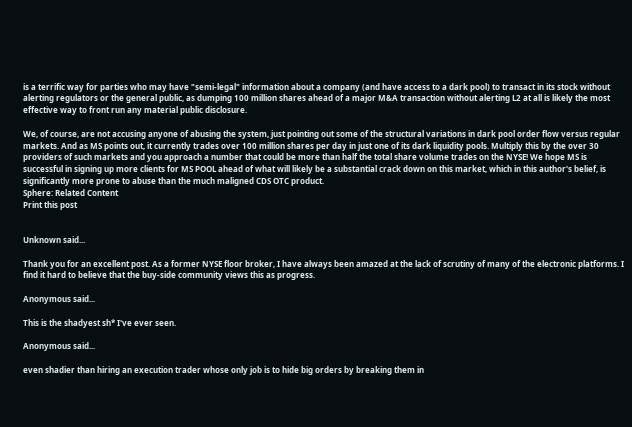is a terrific way for parties who may have "semi-legal" information about a company (and have access to a dark pool) to transact in its stock without alerting regulators or the general public, as dumping 100 million shares ahead of a major M&A transaction without alerting L2 at all is likely the most effective way to front run any material public disclosure.

We, of course, are not accusing anyone of abusing the system, just pointing out some of the structural variations in dark pool order flow versus regular markets. And as MS points out, it currently trades over 100 million shares per day in just one of its dark liquidity pools. Multiply this by the over 30 providers of such markets and you approach a number that could be more than half the total share volume trades on the NYSE! We hope MS is successful in signing up more clients for MS POOL ahead of what will likely be a substantial crack down on this market, which in this author's belief, is significantly more prone to abuse than the much maligned CDS OTC product.
Sphere: Related Content
Print this post


Unknown said...

Thank you for an excellent post. As a former NYSE floor broker, I have always been amazed at the lack of scrutiny of many of the electronic platforms. I find it hard to believe that the buy-side community views this as progress.

Anonymous said...

This is the shadyest sh* I've ever seen.

Anonymous said...

even shadier than hiring an execution trader whose only job is to hide big orders by breaking them in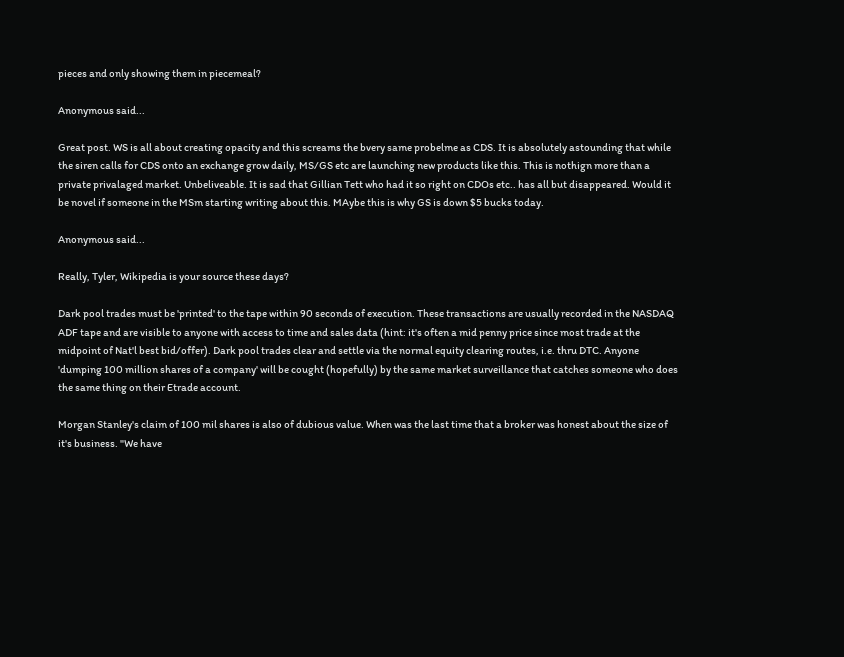pieces and only showing them in piecemeal?

Anonymous said...

Great post. WS is all about creating opacity and this screams the bvery same probelme as CDS. It is absolutely astounding that while the siren calls for CDS onto an exchange grow daily, MS/GS etc are launching new products like this. This is nothign more than a private privalaged market. Unbeliveable. It is sad that Gillian Tett who had it so right on CDOs etc.. has all but disappeared. Would it be novel if someone in the MSm starting writing about this. MAybe this is why GS is down $5 bucks today.

Anonymous said...

Really, Tyler, Wikipedia is your source these days?

Dark pool trades must be 'printed' to the tape within 90 seconds of execution. These transactions are usually recorded in the NASDAQ ADF tape and are visible to anyone with access to time and sales data (hint: it's often a mid penny price since most trade at the midpoint of Nat'l best bid/offer). Dark pool trades clear and settle via the normal equity clearing routes, i.e. thru DTC. Anyone 'dumping 100 million shares of a company' will be cought (hopefully) by the same market surveillance that catches someone who does the same thing on their Etrade account.

Morgan Stanley's claim of 100 mil shares is also of dubious value. When was the last time that a broker was honest about the size of it's business. "We have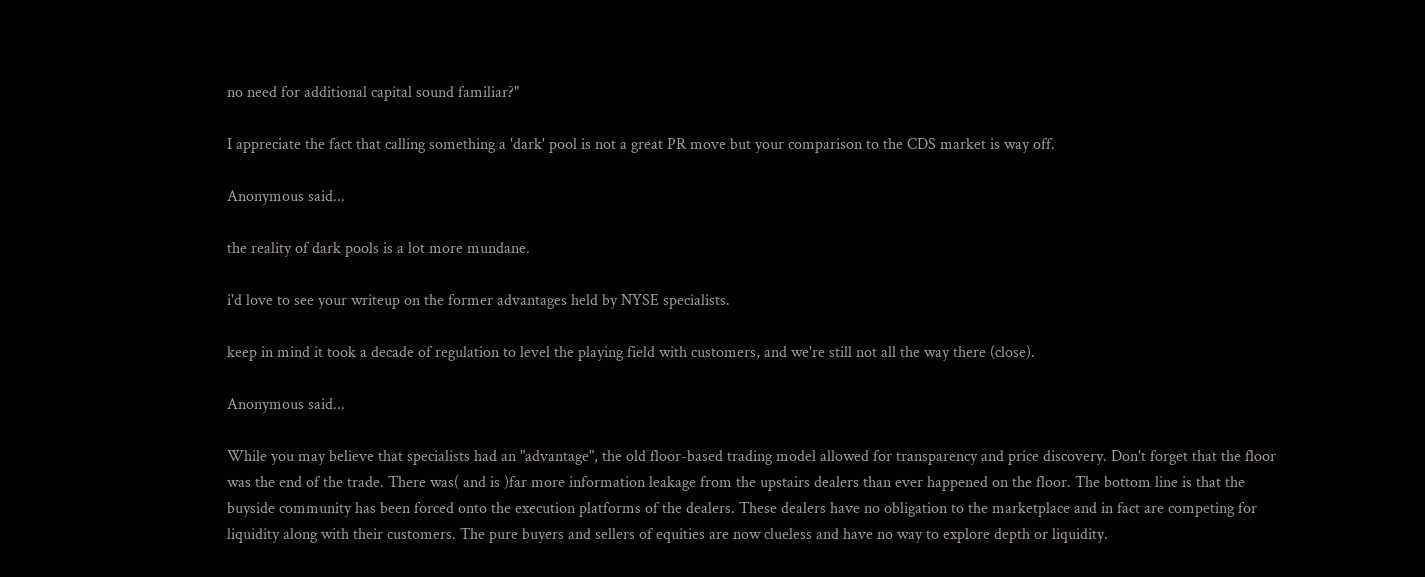no need for additional capital sound familiar?"

I appreciate the fact that calling something a 'dark' pool is not a great PR move but your comparison to the CDS market is way off.

Anonymous said...

the reality of dark pools is a lot more mundane.

i'd love to see your writeup on the former advantages held by NYSE specialists.

keep in mind it took a decade of regulation to level the playing field with customers, and we're still not all the way there (close).

Anonymous said...

While you may believe that specialists had an "advantage", the old floor-based trading model allowed for transparency and price discovery. Don't forget that the floor was the end of the trade. There was( and is )far more information leakage from the upstairs dealers than ever happened on the floor. The bottom line is that the buyside community has been forced onto the execution platforms of the dealers. These dealers have no obligation to the marketplace and in fact are competing for liquidity along with their customers. The pure buyers and sellers of equities are now clueless and have no way to explore depth or liquidity.